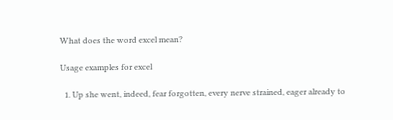What does the word excel mean?

Usage examples for excel

  1. Up she went, indeed, fear forgotten, every nerve strained, eager already to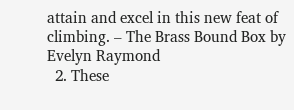attain and excel in this new feat of climbing. – The Brass Bound Box by Evelyn Raymond
  2. These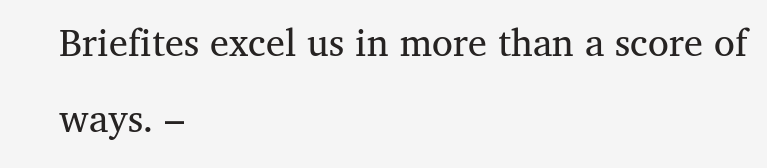Briefites excel us in more than a score of ways. –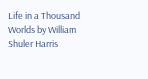Life in a Thousand Worlds by William Shuler Harris